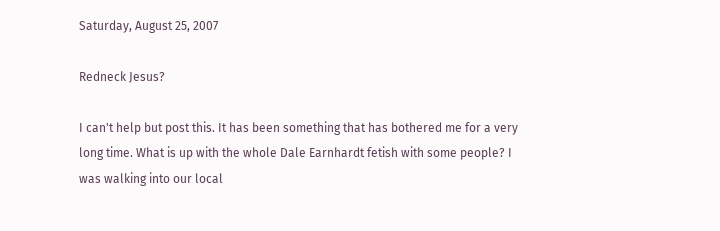Saturday, August 25, 2007

Redneck Jesus?

I can't help but post this. It has been something that has bothered me for a very long time. What is up with the whole Dale Earnhardt fetish with some people? I was walking into our local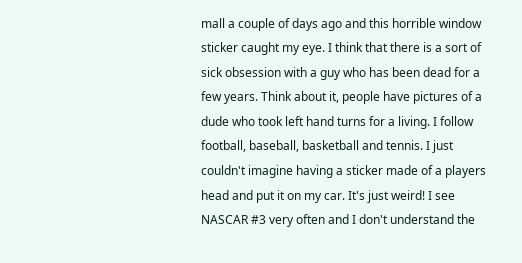mall a couple of days ago and this horrible window sticker caught my eye. I think that there is a sort of sick obsession with a guy who has been dead for a few years. Think about it, people have pictures of a dude who took left hand turns for a living. I follow football, baseball, basketball and tennis. I just couldn't imagine having a sticker made of a players head and put it on my car. It's just weird! I see NASCAR #3 very often and I don't understand the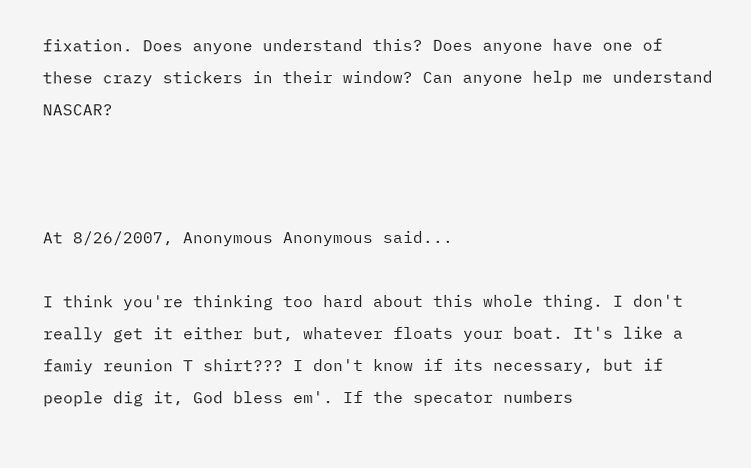fixation. Does anyone understand this? Does anyone have one of these crazy stickers in their window? Can anyone help me understand NASCAR?



At 8/26/2007, Anonymous Anonymous said...

I think you're thinking too hard about this whole thing. I don't really get it either but, whatever floats your boat. It's like a famiy reunion T shirt??? I don't know if its necessary, but if people dig it, God bless em'. If the specator numbers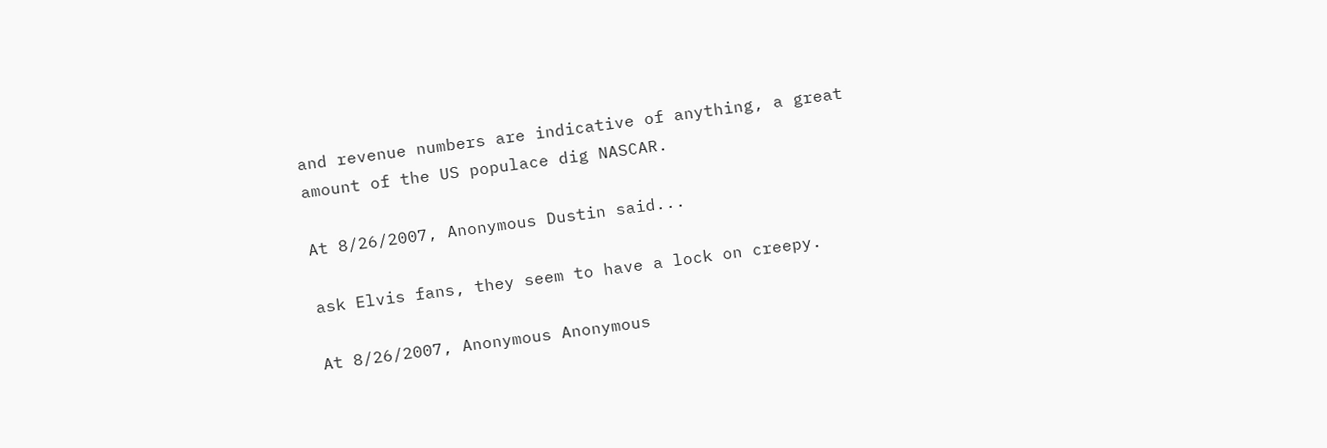and revenue numbers are indicative of anything, a great amount of the US populace dig NASCAR.

At 8/26/2007, Anonymous Dustin said...

ask Elvis fans, they seem to have a lock on creepy.

At 8/26/2007, Anonymous Anonymous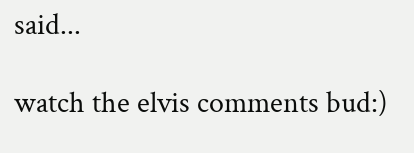said...

watch the elvis comments bud:)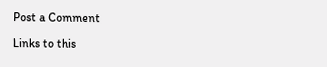Post a Comment

Links to this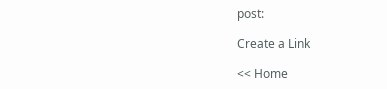post:

Create a Link

<< Home